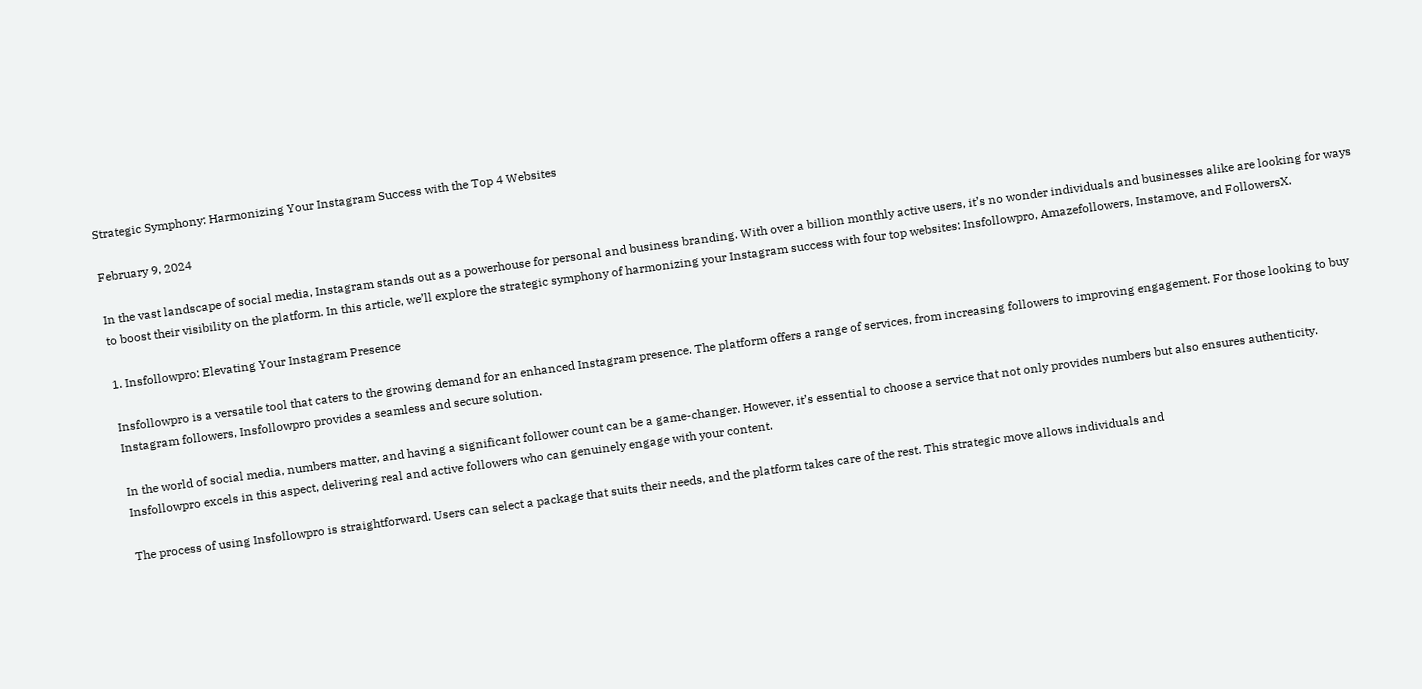Strategic Symphony: Harmonizing Your Instagram Success with the Top 4 Websites

February 9, 2024

In the vast landscape of social media, Instagram stands out as a powerhouse for personal and business branding. With over a billion monthly active users, it’s no wonder individuals and businesses alike are looking for ways to boost their visibility on the platform. In this article, we’ll explore the strategic symphony of harmonizing your Instagram success with four top websites: Insfollowpro, Amazefollowers, Instamove, and FollowersX.

1. Insfollowpro: Elevating Your Instagram Presence

Insfollowpro is a versatile tool that caters to the growing demand for an enhanced Instagram presence. The platform offers a range of services, from increasing followers to improving engagement. For those looking to buy Instagram followers, Insfollowpro provides a seamless and secure solution.

In the world of social media, numbers matter, and having a significant follower count can be a game-changer. However, it’s essential to choose a service that not only provides numbers but also ensures authenticity. Insfollowpro excels in this aspect, delivering real and active followers who can genuinely engage with your content.

The process of using Insfollowpro is straightforward. Users can select a package that suits their needs, and the platform takes care of the rest. This strategic move allows individuals and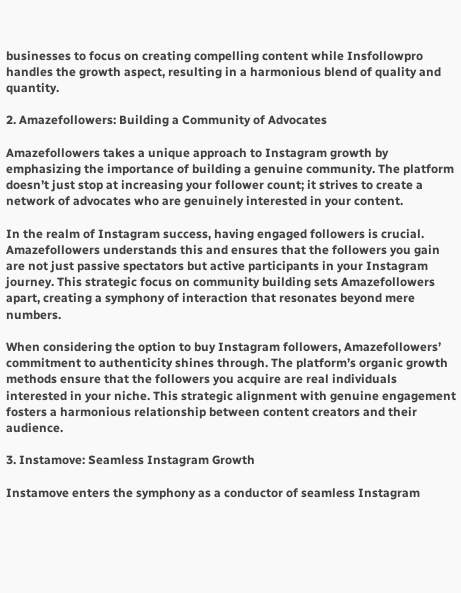businesses to focus on creating compelling content while Insfollowpro handles the growth aspect, resulting in a harmonious blend of quality and quantity.

2. Amazefollowers: Building a Community of Advocates

Amazefollowers takes a unique approach to Instagram growth by emphasizing the importance of building a genuine community. The platform doesn’t just stop at increasing your follower count; it strives to create a network of advocates who are genuinely interested in your content.

In the realm of Instagram success, having engaged followers is crucial. Amazefollowers understands this and ensures that the followers you gain are not just passive spectators but active participants in your Instagram journey. This strategic focus on community building sets Amazefollowers apart, creating a symphony of interaction that resonates beyond mere numbers.

When considering the option to buy Instagram followers, Amazefollowers’ commitment to authenticity shines through. The platform’s organic growth methods ensure that the followers you acquire are real individuals interested in your niche. This strategic alignment with genuine engagement fosters a harmonious relationship between content creators and their audience.

3. Instamove: Seamless Instagram Growth

Instamove enters the symphony as a conductor of seamless Instagram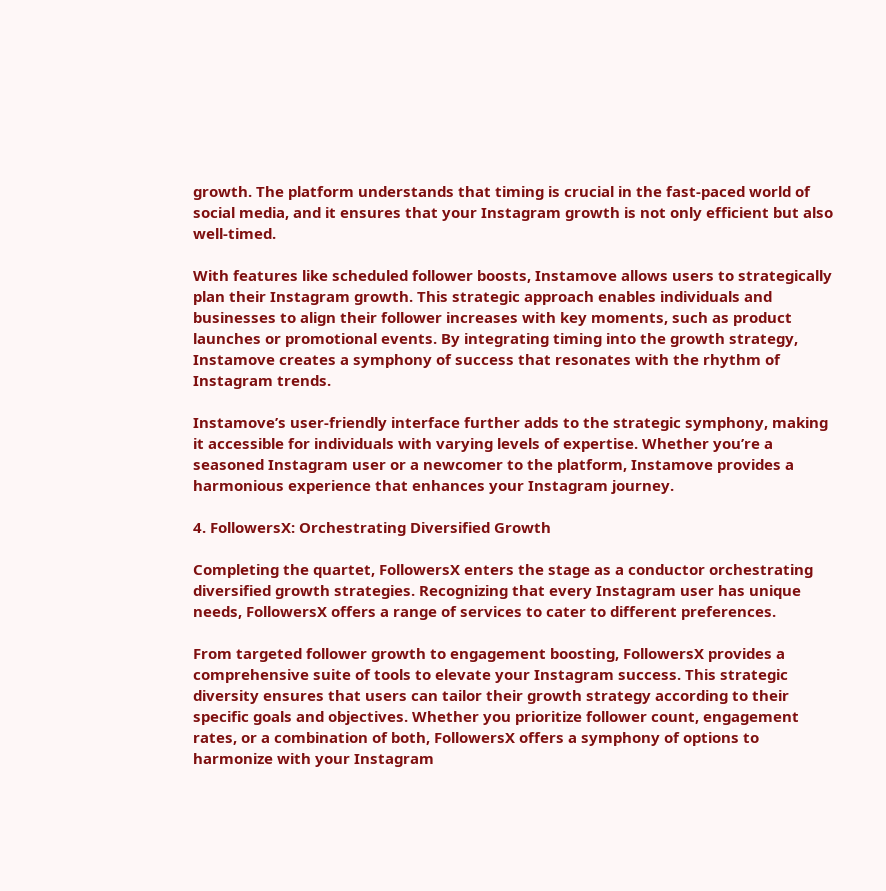growth. The platform understands that timing is crucial in the fast-paced world of social media, and it ensures that your Instagram growth is not only efficient but also well-timed.

With features like scheduled follower boosts, Instamove allows users to strategically plan their Instagram growth. This strategic approach enables individuals and businesses to align their follower increases with key moments, such as product launches or promotional events. By integrating timing into the growth strategy, Instamove creates a symphony of success that resonates with the rhythm of Instagram trends.

Instamove’s user-friendly interface further adds to the strategic symphony, making it accessible for individuals with varying levels of expertise. Whether you’re a seasoned Instagram user or a newcomer to the platform, Instamove provides a harmonious experience that enhances your Instagram journey.

4. FollowersX: Orchestrating Diversified Growth

Completing the quartet, FollowersX enters the stage as a conductor orchestrating diversified growth strategies. Recognizing that every Instagram user has unique needs, FollowersX offers a range of services to cater to different preferences.

From targeted follower growth to engagement boosting, FollowersX provides a comprehensive suite of tools to elevate your Instagram success. This strategic diversity ensures that users can tailor their growth strategy according to their specific goals and objectives. Whether you prioritize follower count, engagement rates, or a combination of both, FollowersX offers a symphony of options to harmonize with your Instagram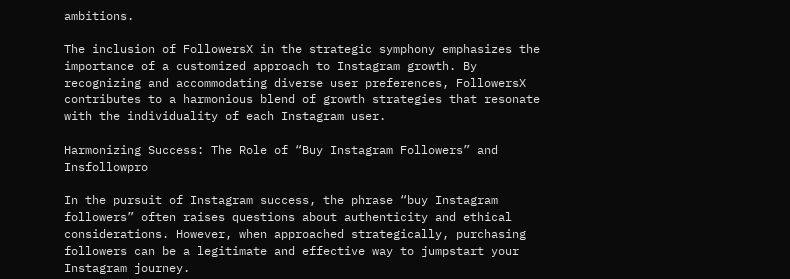ambitions.

The inclusion of FollowersX in the strategic symphony emphasizes the importance of a customized approach to Instagram growth. By recognizing and accommodating diverse user preferences, FollowersX contributes to a harmonious blend of growth strategies that resonate with the individuality of each Instagram user.

Harmonizing Success: The Role of “Buy Instagram Followers” and Insfollowpro

In the pursuit of Instagram success, the phrase “buy Instagram followers” often raises questions about authenticity and ethical considerations. However, when approached strategically, purchasing followers can be a legitimate and effective way to jumpstart your Instagram journey.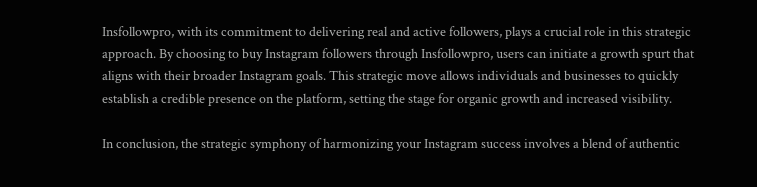Insfollowpro, with its commitment to delivering real and active followers, plays a crucial role in this strategic approach. By choosing to buy Instagram followers through Insfollowpro, users can initiate a growth spurt that aligns with their broader Instagram goals. This strategic move allows individuals and businesses to quickly establish a credible presence on the platform, setting the stage for organic growth and increased visibility.

In conclusion, the strategic symphony of harmonizing your Instagram success involves a blend of authentic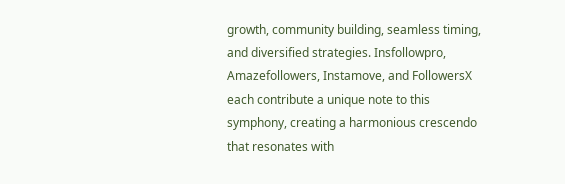growth, community building, seamless timing, and diversified strategies. Insfollowpro, Amazefollowers, Instamove, and FollowersX each contribute a unique note to this symphony, creating a harmonious crescendo that resonates with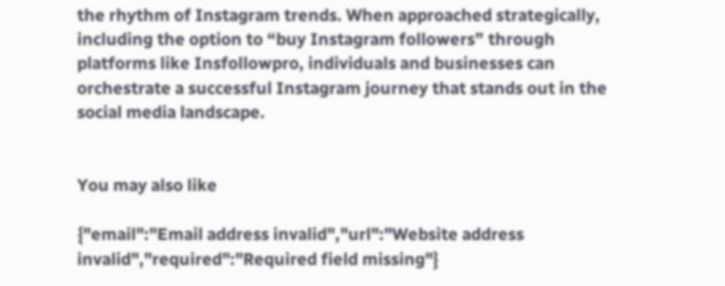the rhythm of Instagram trends. When approached strategically, including the option to “buy Instagram followers” through platforms like Insfollowpro, individuals and businesses can orchestrate a successful Instagram journey that stands out in the social media landscape.


You may also like

{"email":"Email address invalid","url":"Website address invalid","required":"Required field missing"}